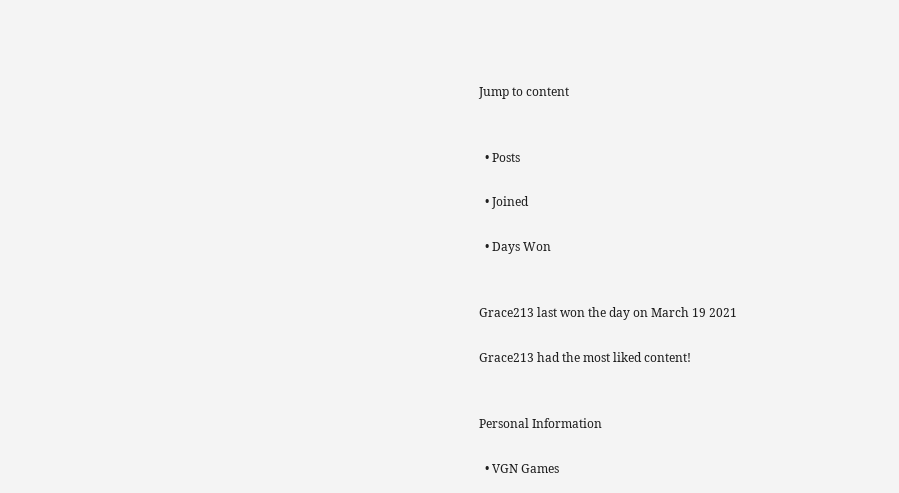Jump to content


  • Posts

  • Joined

  • Days Won


Grace213 last won the day on March 19 2021

Grace213 had the most liked content!


Personal Information

  • VGN Games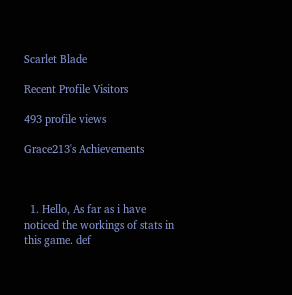Scarlet Blade

Recent Profile Visitors

493 profile views

Grace213's Achievements



  1. Hello, As far as i have noticed the workings of stats in this game. def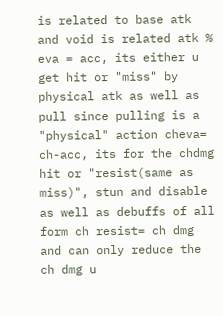is related to base atk and void is related atk % eva = acc, its either u get hit or "miss" by physical atk as well as pull since pulling is a "physical" action cheva= ch-acc, its for the chdmg hit or "resist(same as miss)", stun and disable as well as debuffs of all form ch resist= ch dmg and can only reduce the ch dmg u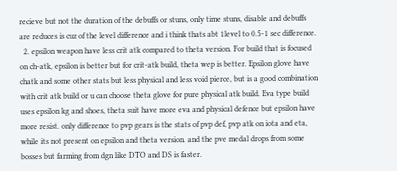recieve but not the duration of the debuffs or stuns, only time stuns, disable and debuffs are reduces is cuz of the level difference and i think thats abt 1level to 0.5-1 sec difference.
  2. epsilon weapon have less crit atk compared to theta version. For build that is focused on ch-atk, epsilon is better but for crit-atk build, theta wep is better. Epsilon glove have chatk and some other stats but less physical and less void pierce, but is a good combination with crit atk build or u can choose theta glove for pure physical atk build. Eva type build uses epsilon kg and shoes, theta suit have more eva and physical defence but epsilon have more resist. only difference to pvp gears is the stats of pvp def, pvp atk on iota and eta, while its not present on epsilon and theta version. and the pve medal drops from some bosses but farming from dgn like DTO and DS is faster.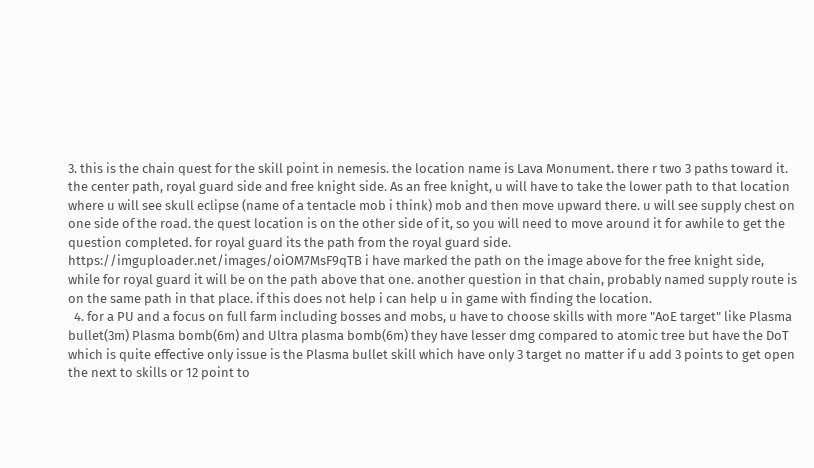3. this is the chain quest for the skill point in nemesis. the location name is Lava Monument. there r two 3 paths toward it. the center path, royal guard side and free knight side. As an free knight, u will have to take the lower path to that location where u will see skull eclipse (name of a tentacle mob i think) mob and then move upward there. u will see supply chest on one side of the road. the quest location is on the other side of it, so you will need to move around it for awhile to get the question completed. for royal guard its the path from the royal guard side. https://imguploader.net/images/oiOM7MsF9qTB i have marked the path on the image above for the free knight side, while for royal guard it will be on the path above that one. another question in that chain, probably named supply route is on the same path in that place. if this does not help i can help u in game with finding the location.
  4. for a PU and a focus on full farm including bosses and mobs, u have to choose skills with more "AoE target" like Plasma bullet(3m) Plasma bomb(6m) and Ultra plasma bomb(6m) they have lesser dmg compared to atomic tree but have the DoT which is quite effective only issue is the Plasma bullet skill which have only 3 target no matter if u add 3 points to get open the next to skills or 12 point to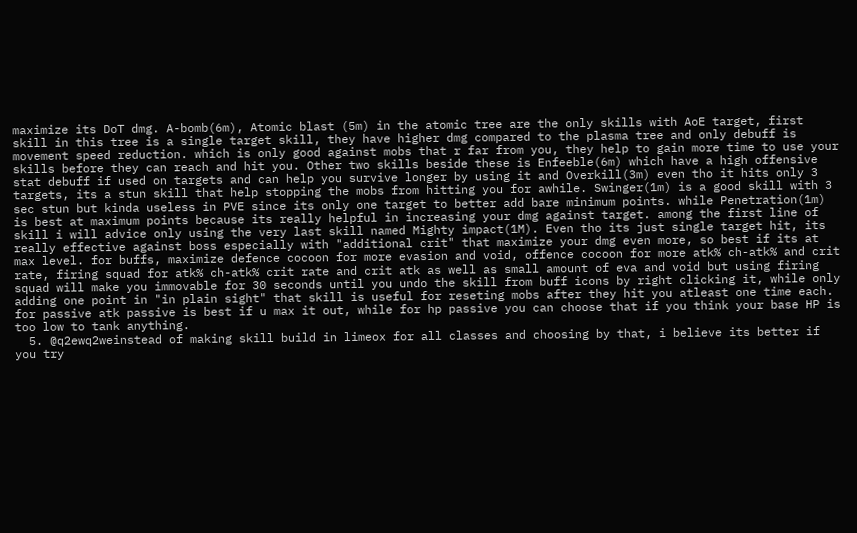maximize its DoT dmg. A-bomb(6m), Atomic blast (5m) in the atomic tree are the only skills with AoE target, first skill in this tree is a single target skill, they have higher dmg compared to the plasma tree and only debuff is movement speed reduction. which is only good against mobs that r far from you, they help to gain more time to use your skills before they can reach and hit you. Other two skills beside these is Enfeeble(6m) which have a high offensive stat debuff if used on targets and can help you survive longer by using it and Overkill(3m) even tho it hits only 3 targets, its a stun skill that help stopping the mobs from hitting you for awhile. Swinger(1m) is a good skill with 3 sec stun but kinda useless in PVE since its only one target to better add bare minimum points. while Penetration(1m) is best at maximum points because its really helpful in increasing your dmg against target. among the first line of skill i will advice only using the very last skill named Mighty impact(1M). Even tho its just single target hit, its really effective against boss especially with "additional crit" that maximize your dmg even more, so best if its at max level. for buffs, maximize defence cocoon for more evasion and void, offence cocoon for more atk% ch-atk% and crit rate, firing squad for atk% ch-atk% crit rate and crit atk as well as small amount of eva and void but using firing squad will make you immovable for 30 seconds until you undo the skill from buff icons by right clicking it, while only adding one point in "in plain sight" that skill is useful for reseting mobs after they hit you atleast one time each. for passive atk passive is best if u max it out, while for hp passive you can choose that if you think your base HP is too low to tank anything.
  5. @q2ewq2weinstead of making skill build in limeox for all classes and choosing by that, i believe its better if you try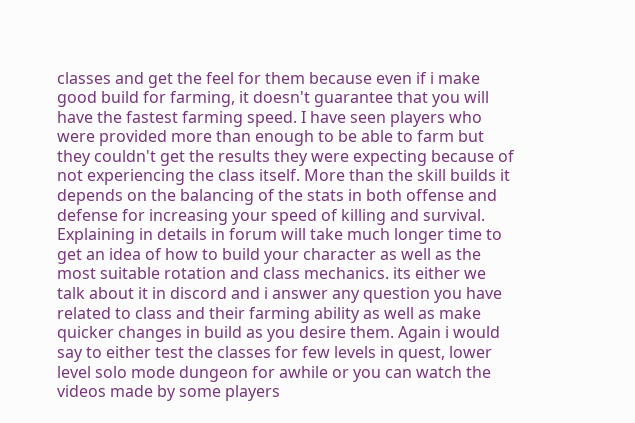classes and get the feel for them because even if i make good build for farming, it doesn't guarantee that you will have the fastest farming speed. I have seen players who were provided more than enough to be able to farm but they couldn't get the results they were expecting because of not experiencing the class itself. More than the skill builds it depends on the balancing of the stats in both offense and defense for increasing your speed of killing and survival. Explaining in details in forum will take much longer time to get an idea of how to build your character as well as the most suitable rotation and class mechanics. its either we talk about it in discord and i answer any question you have related to class and their farming ability as well as make quicker changes in build as you desire them. Again i would say to either test the classes for few levels in quest, lower level solo mode dungeon for awhile or you can watch the videos made by some players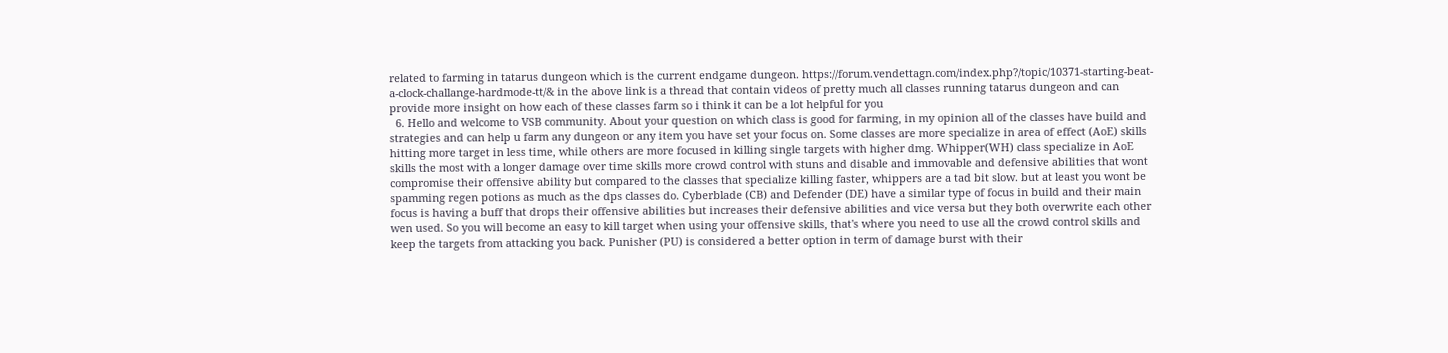related to farming in tatarus dungeon which is the current endgame dungeon. https://forum.vendettagn.com/index.php?/topic/10371-starting-beat-a-clock-challange-hardmode-tt/& in the above link is a thread that contain videos of pretty much all classes running tatarus dungeon and can provide more insight on how each of these classes farm so i think it can be a lot helpful for you
  6. Hello and welcome to VSB community. About your question on which class is good for farming, in my opinion all of the classes have build and strategies and can help u farm any dungeon or any item you have set your focus on. Some classes are more specialize in area of effect (AoE) skills hitting more target in less time, while others are more focused in killing single targets with higher dmg. Whipper(WH) class specialize in AoE skills the most with a longer damage over time skills more crowd control with stuns and disable and immovable and defensive abilities that wont compromise their offensive ability but compared to the classes that specialize killing faster, whippers are a tad bit slow. but at least you wont be spamming regen potions as much as the dps classes do. Cyberblade (CB) and Defender (DE) have a similar type of focus in build and their main focus is having a buff that drops their offensive abilities but increases their defensive abilities and vice versa but they both overwrite each other wen used. So you will become an easy to kill target when using your offensive skills, that's where you need to use all the crowd control skills and keep the targets from attacking you back. Punisher (PU) is considered a better option in term of damage burst with their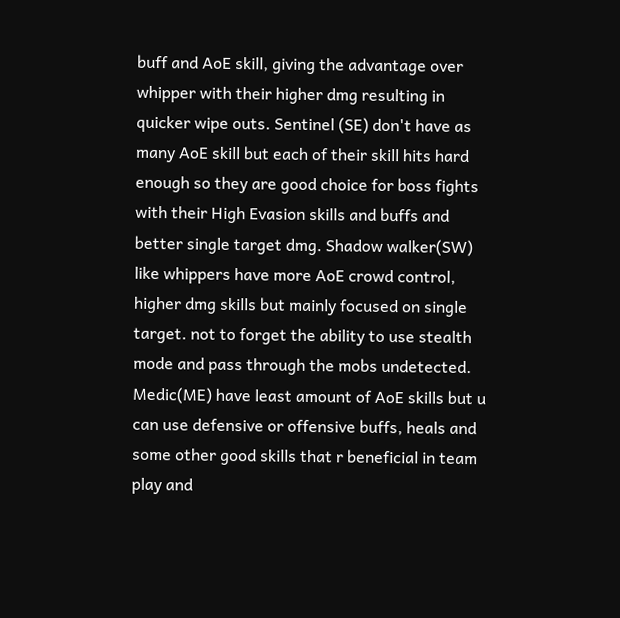buff and AoE skill, giving the advantage over whipper with their higher dmg resulting in quicker wipe outs. Sentinel (SE) don't have as many AoE skill but each of their skill hits hard enough so they are good choice for boss fights with their High Evasion skills and buffs and better single target dmg. Shadow walker(SW) like whippers have more AoE crowd control, higher dmg skills but mainly focused on single target. not to forget the ability to use stealth mode and pass through the mobs undetected. Medic(ME) have least amount of AoE skills but u can use defensive or offensive buffs, heals and some other good skills that r beneficial in team play and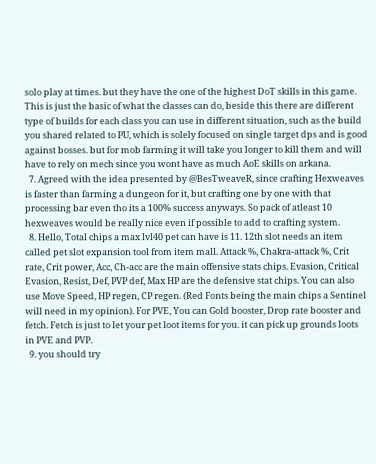solo play at times. but they have the one of the highest DoT skills in this game. This is just the basic of what the classes can do, beside this there are different type of builds for each class you can use in different situation, such as the build you shared related to PU, which is solely focused on single target dps and is good against bosses. but for mob farming it will take you longer to kill them and will have to rely on mech since you wont have as much AoE skills on arkana.
  7. Agreed with the idea presented by @BesTweaveR, since crafting Hexweaves is faster than farming a dungeon for it, but crafting one by one with that processing bar even tho its a 100% success anyways. So pack of atleast 10 hexweaves would be really nice even if possible to add to crafting system.
  8. Hello, Total chips a max lvl40 pet can have is 11. 12th slot needs an item called pet slot expansion tool from item mall. Attack %, Chakra-attack %, Crit rate, Crit power, Acc, Ch-acc are the main offensive stats chips. Evasion, Critical Evasion, Resist, Def, PVP def, Max HP are the defensive stat chips. You can also use Move Speed, HP regen, CP regen. (Red Fonts being the main chips a Sentinel will need in my opinion). For PVE, You can Gold booster, Drop rate booster and fetch. Fetch is just to let your pet loot items for you. it can pick up grounds loots in PVE and PVP.
  9. you should try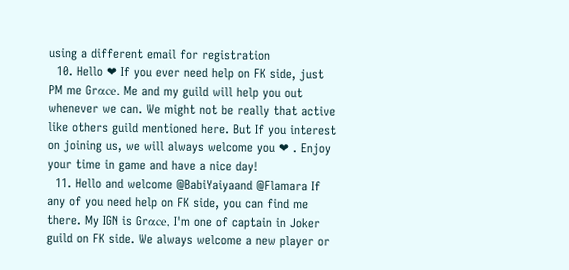using a different email for registration
  10. Hello ❤ If you ever need help on FK side, just PM me Grαce. Me and my guild will help you out whenever we can. We might not be really that active like others guild mentioned here. But If you interest on joining us, we will always welcome you ❤ . Enjoy your time in game and have a nice day!
  11. Hello and welcome @BabiYaiyaand @Flamara If any of you need help on FK side, you can find me there. My IGN is Grαce, I'm one of captain in Joker guild on FK side. We always welcome a new player or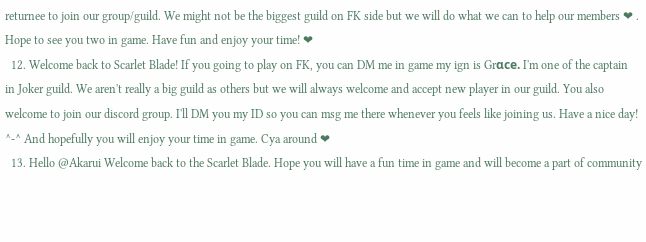returnee to join our group/guild. We might not be the biggest guild on FK side but we will do what we can to help our members ❤ . Hope to see you two in game. Have fun and enjoy your time! ❤
  12. Welcome back to Scarlet Blade! If you going to play on FK, you can DM me in game my ign is Grαce. I'm one of the captain in Joker guild. We aren't really a big guild as others but we will always welcome and accept new player in our guild. You also welcome to join our discord group. I'll DM you my ID so you can msg me there whenever you feels like joining us. Have a nice day! ^-^ And hopefully you will enjoy your time in game. Cya around ❤
  13. Hello @Akarui Welcome back to the Scarlet Blade. Hope you will have a fun time in game and will become a part of community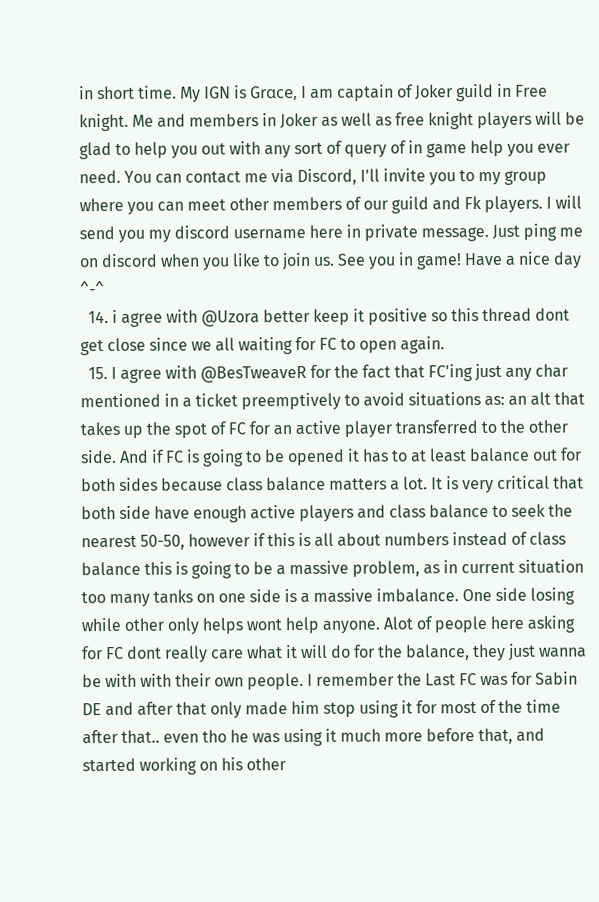in short time. My IGN is Grαce, I am captain of Joker guild in Free knight. Me and members in Joker as well as free knight players will be glad to help you out with any sort of query of in game help you ever need. You can contact me via Discord, I'll invite you to my group where you can meet other members of our guild and Fk players. I will send you my discord username here in private message. Just ping me on discord when you like to join us. See you in game! Have a nice day ^-^
  14. i agree with @Uzora better keep it positive so this thread dont get close since we all waiting for FC to open again.
  15. I agree with @BesTweaveR for the fact that FC'ing just any char mentioned in a ticket preemptively to avoid situations as: an alt that takes up the spot of FC for an active player transferred to the other side. And if FC is going to be opened it has to at least balance out for both sides because class balance matters a lot. It is very critical that both side have enough active players and class balance to seek the nearest 50-50, however if this is all about numbers instead of class balance this is going to be a massive problem, as in current situation too many tanks on one side is a massive imbalance. One side losing while other only helps wont help anyone. Alot of people here asking for FC dont really care what it will do for the balance, they just wanna be with with their own people. I remember the Last FC was for Sabin DE and after that only made him stop using it for most of the time after that.. even tho he was using it much more before that, and started working on his other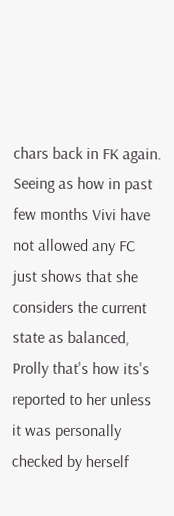chars back in FK again. Seeing as how in past few months Vivi have not allowed any FC just shows that she considers the current state as balanced, Prolly that's how its's reported to her unless it was personally checked by herself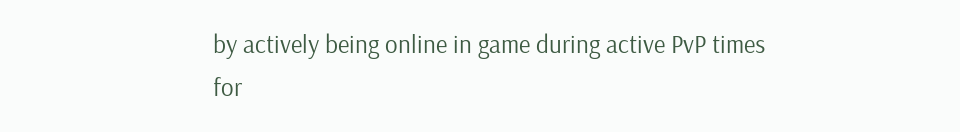by actively being online in game during active PvP times for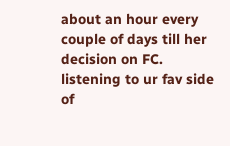about an hour every couple of days till her decision on FC. listening to ur fav side of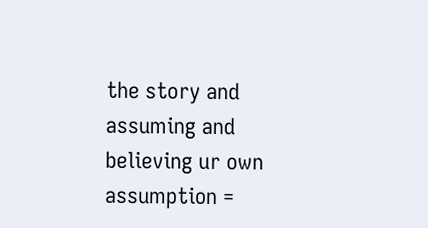the story and assuming and believing ur own assumption =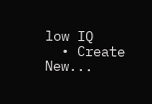low IQ
  • Create New...